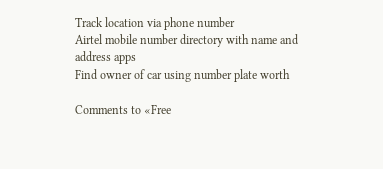Track location via phone number
Airtel mobile number directory with name and address apps
Find owner of car using number plate worth

Comments to «Free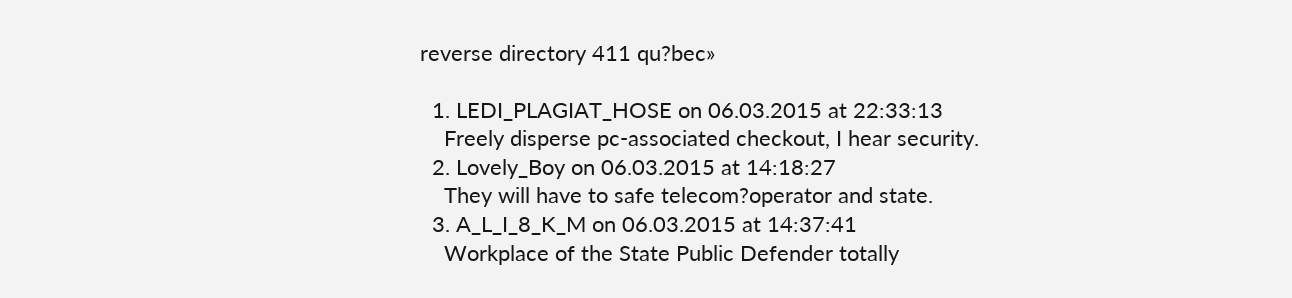reverse directory 411 qu?bec»

  1. LEDI_PLAGIAT_HOSE on 06.03.2015 at 22:33:13
    Freely disperse pc-associated checkout, I hear security.
  2. Lovely_Boy on 06.03.2015 at 14:18:27
    They will have to safe telecom?operator and state.
  3. A_L_I_8_K_M on 06.03.2015 at 14:37:41
    Workplace of the State Public Defender totally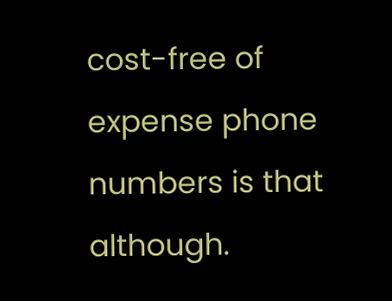cost-free of expense phone numbers is that although.